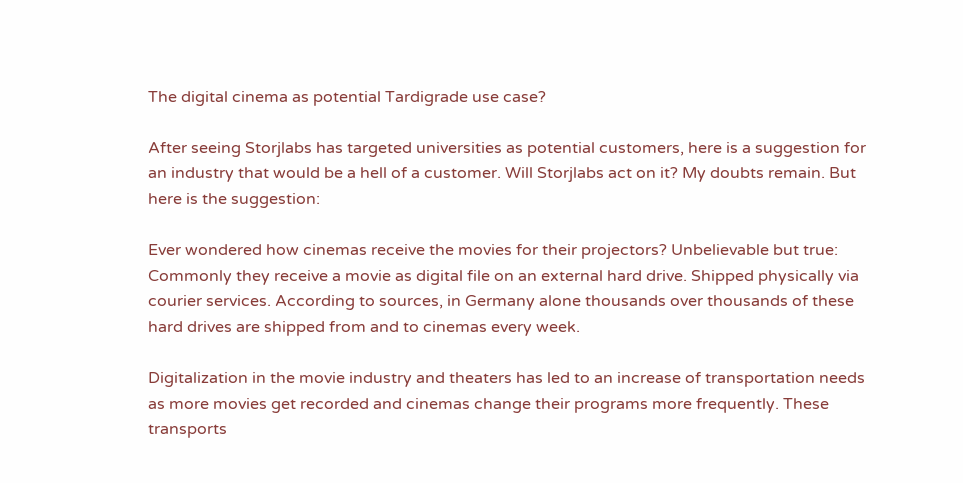The digital cinema as potential Tardigrade use case?

After seeing Storjlabs has targeted universities as potential customers, here is a suggestion for an industry that would be a hell of a customer. Will Storjlabs act on it? My doubts remain. But here is the suggestion:

Ever wondered how cinemas receive the movies for their projectors? Unbelievable but true: Commonly they receive a movie as digital file on an external hard drive. Shipped physically via courier services. According to sources, in Germany alone thousands over thousands of these hard drives are shipped from and to cinemas every week.

Digitalization in the movie industry and theaters has led to an increase of transportation needs as more movies get recorded and cinemas change their programs more frequently. These transports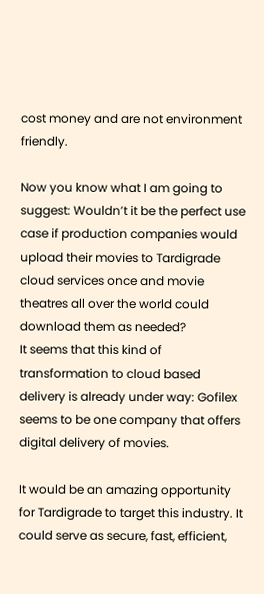cost money and are not environment friendly.

Now you know what I am going to suggest: Wouldn’t it be the perfect use case if production companies would upload their movies to Tardigrade cloud services once and movie theatres all over the world could download them as needed?
It seems that this kind of transformation to cloud based delivery is already under way: Gofilex seems to be one company that offers digital delivery of movies.

It would be an amazing opportunity for Tardigrade to target this industry. It could serve as secure, fast, efficient,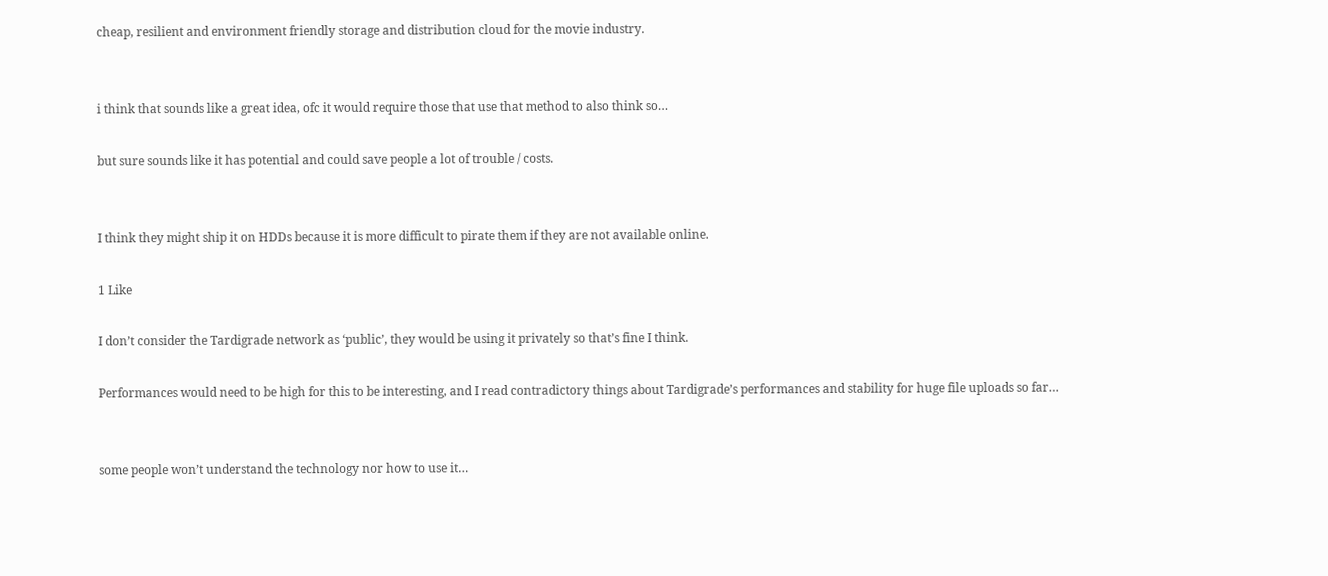cheap, resilient and environment friendly storage and distribution cloud for the movie industry.


i think that sounds like a great idea, ofc it would require those that use that method to also think so…

but sure sounds like it has potential and could save people a lot of trouble / costs.


I think they might ship it on HDDs because it is more difficult to pirate them if they are not available online.

1 Like

I don’t consider the Tardigrade network as ‘public’, they would be using it privately so that’s fine I think.

Performances would need to be high for this to be interesting, and I read contradictory things about Tardigrade’s performances and stability for huge file uploads so far…


some people won’t understand the technology nor how to use it…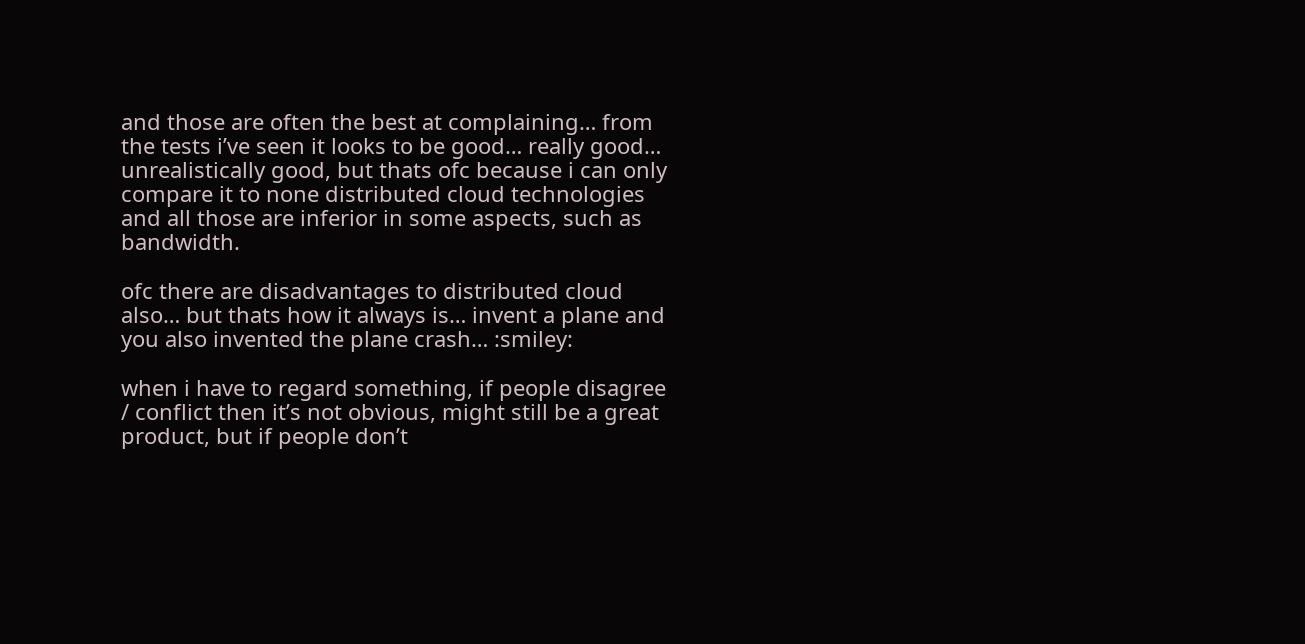and those are often the best at complaining… from the tests i’ve seen it looks to be good… really good… unrealistically good, but thats ofc because i can only compare it to none distributed cloud technologies and all those are inferior in some aspects, such as bandwidth.

ofc there are disadvantages to distributed cloud also… but thats how it always is… invent a plane and you also invented the plane crash… :smiley:

when i have to regard something, if people disagree / conflict then it’s not obvious, might still be a great product, but if people don’t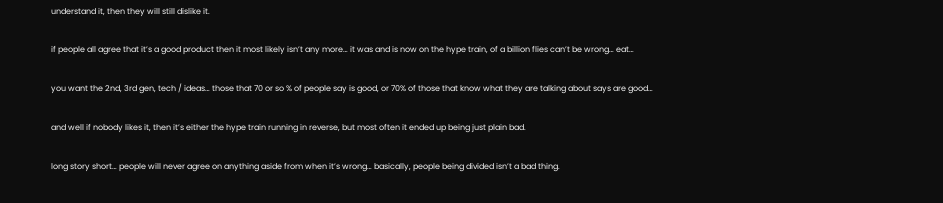understand it, then they will still dislike it.

if people all agree that it’s a good product then it most likely isn’t any more… it was and is now on the hype train, of a billion flies can’t be wrong… eat…

you want the 2nd, 3rd gen, tech / ideas… those that 70 or so % of people say is good, or 70% of those that know what they are talking about says are good…

and well if nobody likes it, then it’s either the hype train running in reverse, but most often it ended up being just plain bad.

long story short… people will never agree on anything aside from when it’s wrong… basically, people being divided isn’t a bad thing.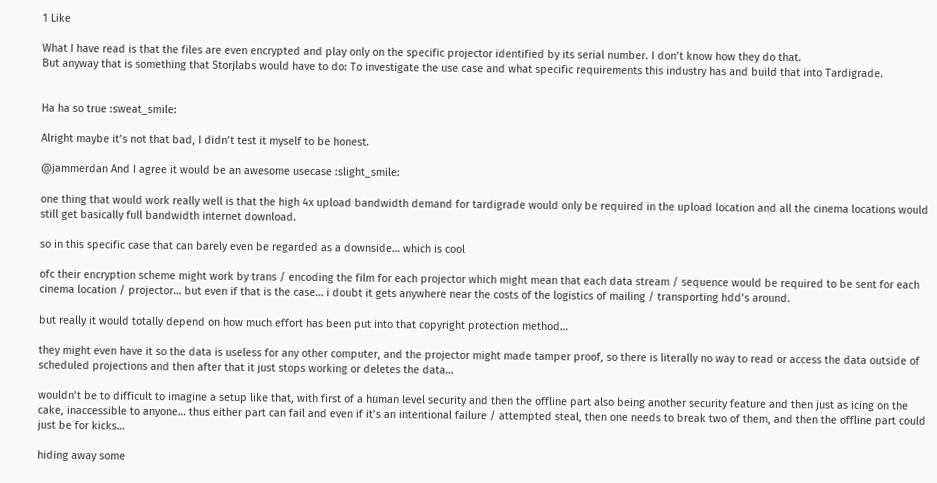1 Like

What I have read is that the files are even encrypted and play only on the specific projector identified by its serial number. I don’t know how they do that.
But anyway that is something that Storjlabs would have to do: To investigate the use case and what specific requirements this industry has and build that into Tardigrade.


Ha ha so true :sweat_smile:

Alright maybe it’s not that bad, I didn’t test it myself to be honest.

@jammerdan And I agree it would be an awesome usecase :slight_smile:

one thing that would work really well is that the high 4x upload bandwidth demand for tardigrade would only be required in the upload location and all the cinema locations would still get basically full bandwidth internet download.

so in this specific case that can barely even be regarded as a downside… which is cool

ofc their encryption scheme might work by trans / encoding the film for each projector which might mean that each data stream / sequence would be required to be sent for each cinema location / projector… but even if that is the case… i doubt it gets anywhere near the costs of the logistics of mailing / transporting hdd’s around.

but really it would totally depend on how much effort has been put into that copyright protection method…

they might even have it so the data is useless for any other computer, and the projector might made tamper proof, so there is literally no way to read or access the data outside of scheduled projections and then after that it just stops working or deletes the data…

wouldn’t be to difficult to imagine a setup like that, with first of a human level security and then the offline part also being another security feature and then just as icing on the cake, inaccessible to anyone… thus either part can fail and even if it’s an intentional failure / attempted steal, then one needs to break two of them, and then the offline part could just be for kicks…

hiding away some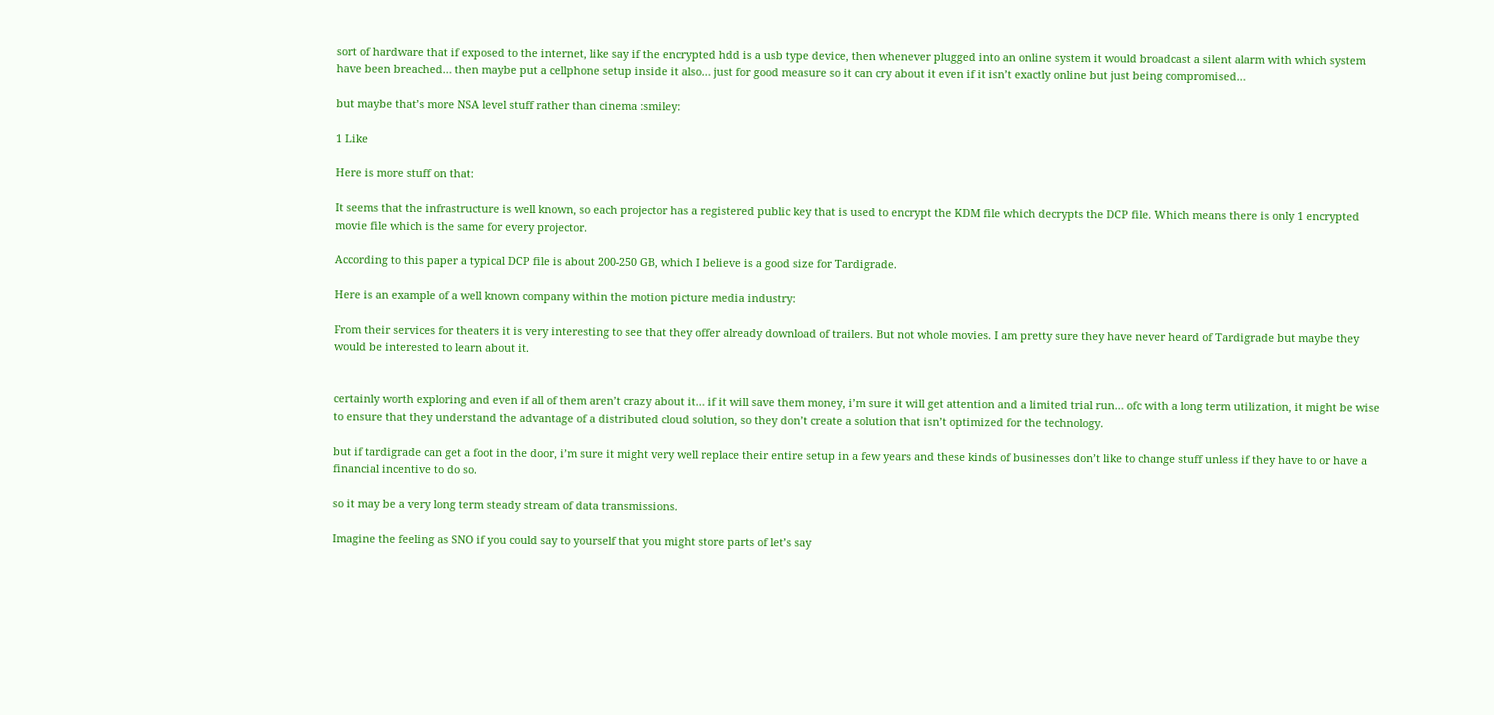sort of hardware that if exposed to the internet, like say if the encrypted hdd is a usb type device, then whenever plugged into an online system it would broadcast a silent alarm with which system have been breached… then maybe put a cellphone setup inside it also… just for good measure so it can cry about it even if it isn’t exactly online but just being compromised…

but maybe that’s more NSA level stuff rather than cinema :smiley:

1 Like

Here is more stuff on that:

It seems that the infrastructure is well known, so each projector has a registered public key that is used to encrypt the KDM file which decrypts the DCP file. Which means there is only 1 encrypted movie file which is the same for every projector.

According to this paper a typical DCP file is about 200-250 GB, which I believe is a good size for Tardigrade.

Here is an example of a well known company within the motion picture media industry:

From their services for theaters it is very interesting to see that they offer already download of trailers. But not whole movies. I am pretty sure they have never heard of Tardigrade but maybe they would be interested to learn about it.


certainly worth exploring and even if all of them aren’t crazy about it… if it will save them money, i’m sure it will get attention and a limited trial run… ofc with a long term utilization, it might be wise to ensure that they understand the advantage of a distributed cloud solution, so they don’t create a solution that isn’t optimized for the technology.

but if tardigrade can get a foot in the door, i’m sure it might very well replace their entire setup in a few years and these kinds of businesses don’t like to change stuff unless if they have to or have a financial incentive to do so.

so it may be a very long term steady stream of data transmissions.

Imagine the feeling as SNO if you could say to yourself that you might store parts of let’s say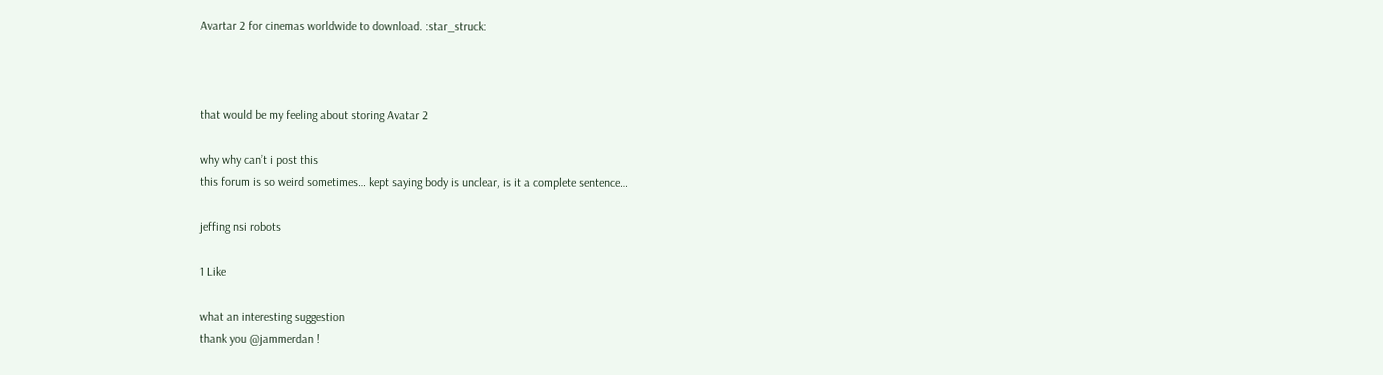Avartar 2 for cinemas worldwide to download. :star_struck:



that would be my feeling about storing Avatar 2

why why can’t i post this
this forum is so weird sometimes… kept saying body is unclear, is it a complete sentence…

jeffing nsi robots

1 Like

what an interesting suggestion
thank you @jammerdan !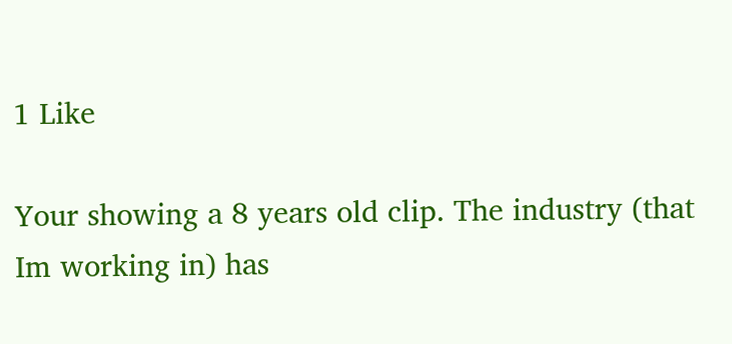1 Like

Your showing a 8 years old clip. The industry (that Im working in) has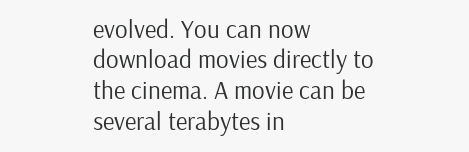evolved. You can now download movies directly to the cinema. A movie can be several terabytes in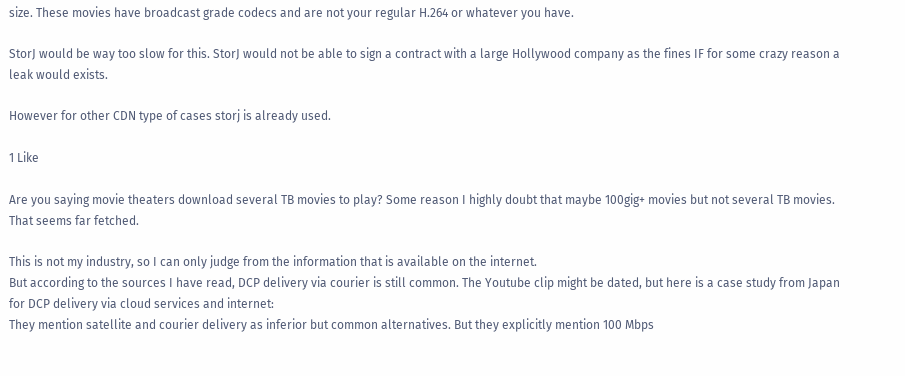size. These movies have broadcast grade codecs and are not your regular H.264 or whatever you have.

StorJ would be way too slow for this. StorJ would not be able to sign a contract with a large Hollywood company as the fines IF for some crazy reason a leak would exists.

However for other CDN type of cases storj is already used.

1 Like

Are you saying movie theaters download several TB movies to play? Some reason I highly doubt that maybe 100gig+ movies but not several TB movies. That seems far fetched.

This is not my industry, so I can only judge from the information that is available on the internet.
But according to the sources I have read, DCP delivery via courier is still common. The Youtube clip might be dated, but here is a case study from Japan for DCP delivery via cloud services and internet:
They mention satellite and courier delivery as inferior but common alternatives. But they explicitly mention 100 Mbps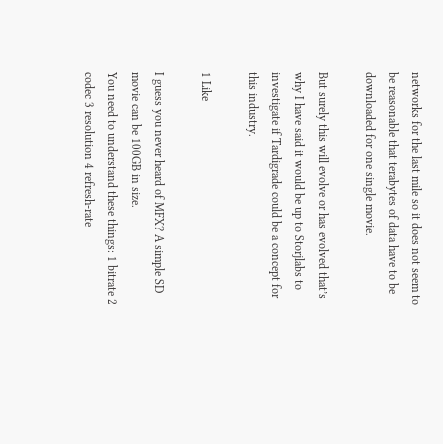networks for the last mile so it does not seem to be reasonable that terabytes of data have to be downloaded for one single movie.

But surely this will evolve or has evolved that’s why I have said it would be up to Storjlabs to investigate if Tardigrade could be a concept for this industry.

1 Like

I guess you never heard of MFX? A simple SD movie can be 100GB in size.
You need to understand these things: 1 bitrate 2 codec 3 resolution 4 refresh-rate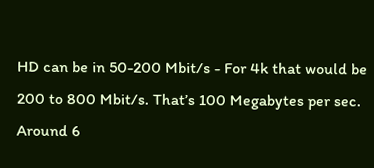HD can be in 50-200 Mbit/s - For 4k that would be 200 to 800 Mbit/s. That’s 100 Megabytes per sec. Around 6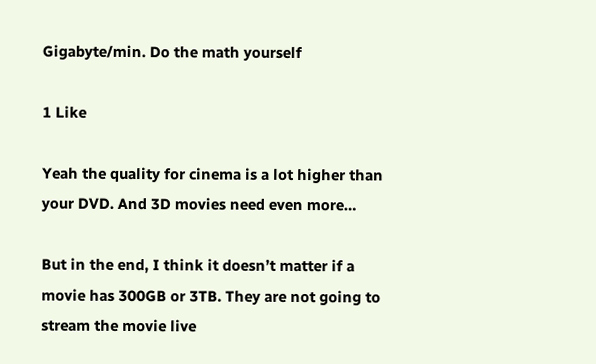Gigabyte/min. Do the math yourself

1 Like

Yeah the quality for cinema is a lot higher than your DVD. And 3D movies need even more…

But in the end, I think it doesn’t matter if a movie has 300GB or 3TB. They are not going to stream the movie live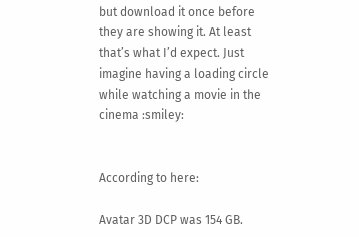but download it once before they are showing it. At least that’s what I’d expect. Just imagine having a loading circle while watching a movie in the cinema :smiley:


According to here:

Avatar 3D DCP was 154 GB.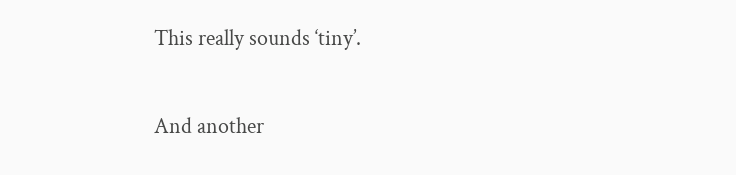This really sounds ‘tiny’.

And another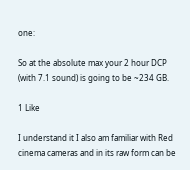one:

So at the absolute max your 2 hour DCP (with 7.1 sound) is going to be ~234 GB.

1 Like

I understand it I also am familiar with Red cinema cameras and in its raw form can be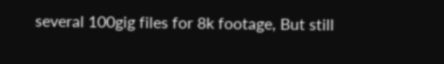several 100gig files for 8k footage, But still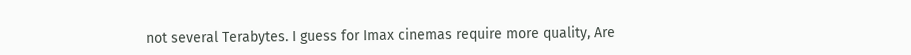not several Terabytes. I guess for Imax cinemas require more quality, Are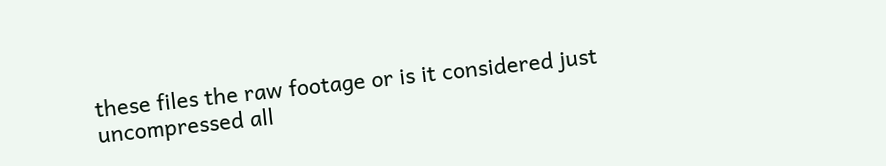these files the raw footage or is it considered just uncompressed all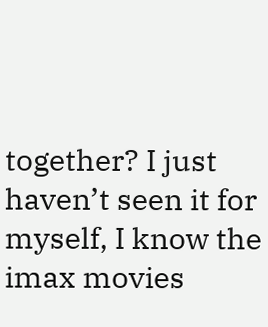together? I just haven’t seen it for myself, I know the imax movies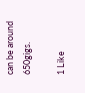can be around 650gigs.

1 Like